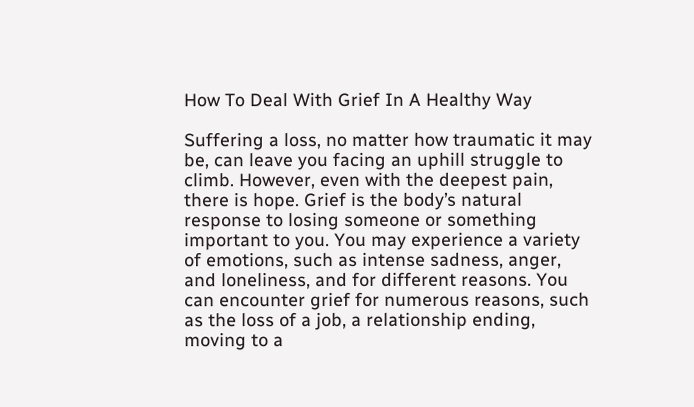How To Deal With Grief In A Healthy Way

Suffering a loss, no matter how traumatic it may be, can leave you facing an uphill struggle to climb. However, even with the deepest pain, there is hope. Grief is the body’s natural response to losing someone or something important to you. You may experience a variety of emotions, such as intense sadness, anger, and loneliness, and for different reasons. You can encounter grief for numerous reasons, such as the loss of a job, a relationship ending, moving to a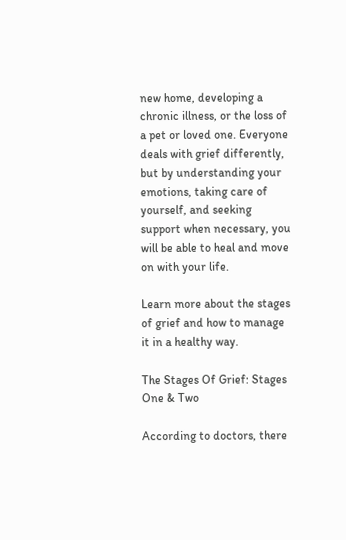new home, developing a chronic illness, or the loss of a pet or loved one. Everyone deals with grief differently, but by understanding your emotions, taking care of yourself, and seeking support when necessary, you will be able to heal and move on with your life.

Learn more about the stages of grief and how to manage it in a healthy way.

The Stages Of Grief: Stages One & Two

According to doctors, there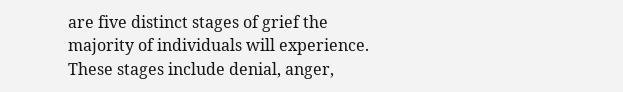are five distinct stages of grief the majority of individuals will experience. These stages include denial, anger,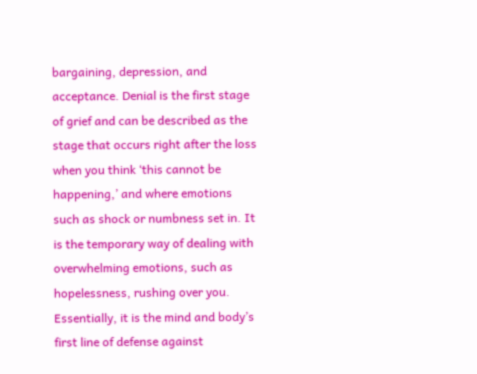bargaining, depression, and acceptance. Denial is the first stage of grief and can be described as the stage that occurs right after the loss when you think ‘this cannot be happening,’ and where emotions such as shock or numbness set in. It is the temporary way of dealing with overwhelming emotions, such as hopelessness, rushing over you. Essentially, it is the mind and body’s first line of defense against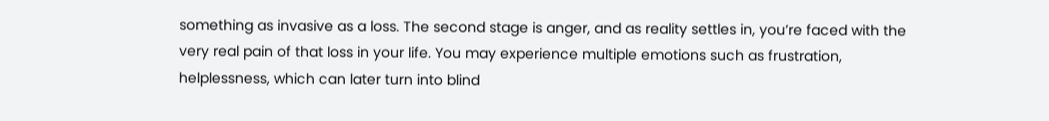something as invasive as a loss. The second stage is anger, and as reality settles in, you’re faced with the very real pain of that loss in your life. You may experience multiple emotions such as frustration, helplessness, which can later turn into blind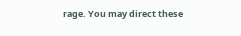rage. You may direct these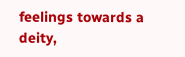feelings towards a deity,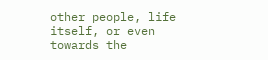other people, life itself, or even towards the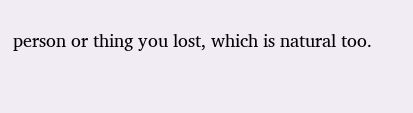person or thing you lost, which is natural too.